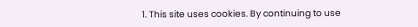1. This site uses cookies. By continuing to use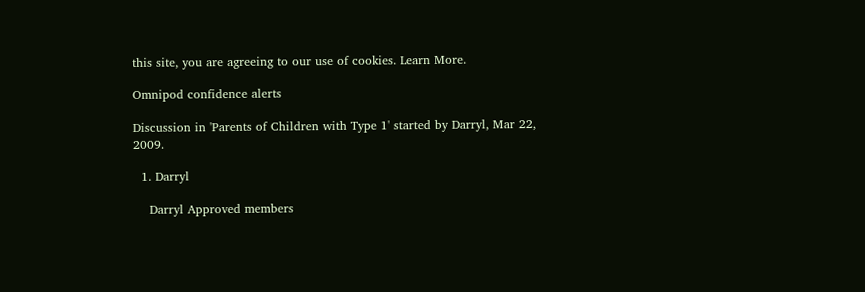this site, you are agreeing to our use of cookies. Learn More.

Omnipod confidence alerts

Discussion in 'Parents of Children with Type 1' started by Darryl, Mar 22, 2009.

  1. Darryl

    Darryl Approved members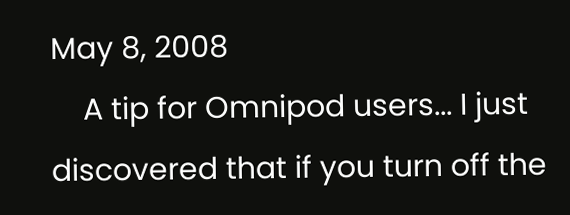May 8, 2008
    A tip for Omnipod users... I just discovered that if you turn off the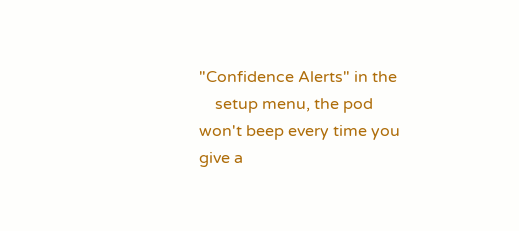"Confidence Alerts" in the
    setup menu, the pod won't beep every time you give a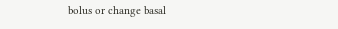bolus or change basal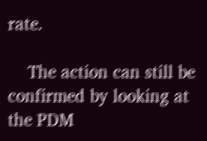rate.

    The action can still be confirmed by looking at the PDM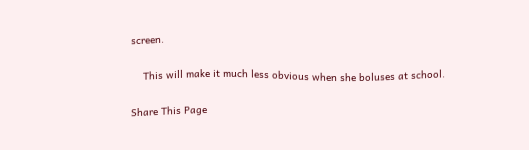screen.

    This will make it much less obvious when she boluses at school.

Share This Page